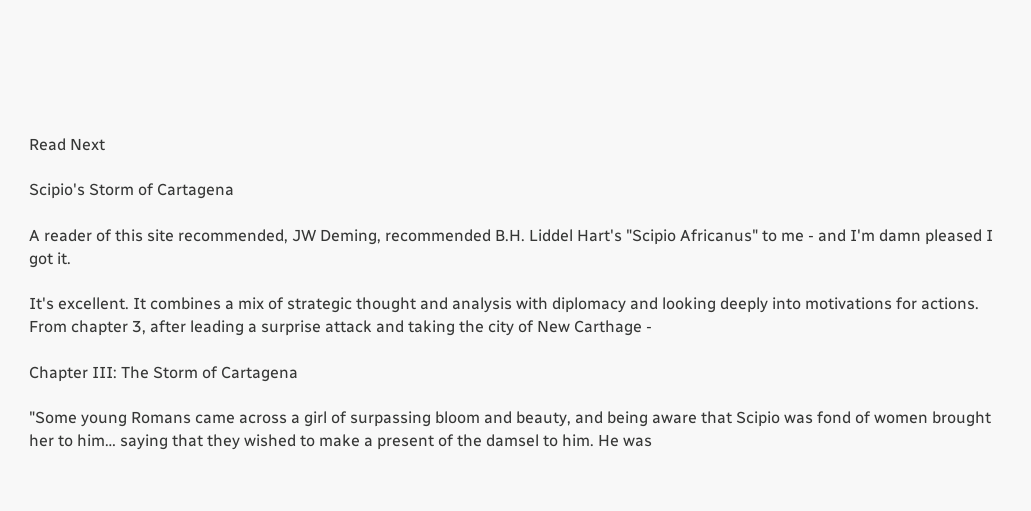Read Next

Scipio's Storm of Cartagena

A reader of this site recommended, JW Deming, recommended B.H. Liddel Hart's "Scipio Africanus" to me - and I'm damn pleased I got it.

It's excellent. It combines a mix of strategic thought and analysis with diplomacy and looking deeply into motivations for actions. From chapter 3, after leading a surprise attack and taking the city of New Carthage -

Chapter III: The Storm of Cartagena

"Some young Romans came across a girl of surpassing bloom and beauty, and being aware that Scipio was fond of women brought her to him… saying that they wished to make a present of the damsel to him. He was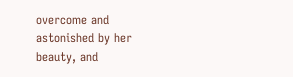overcome and astonished by her beauty, and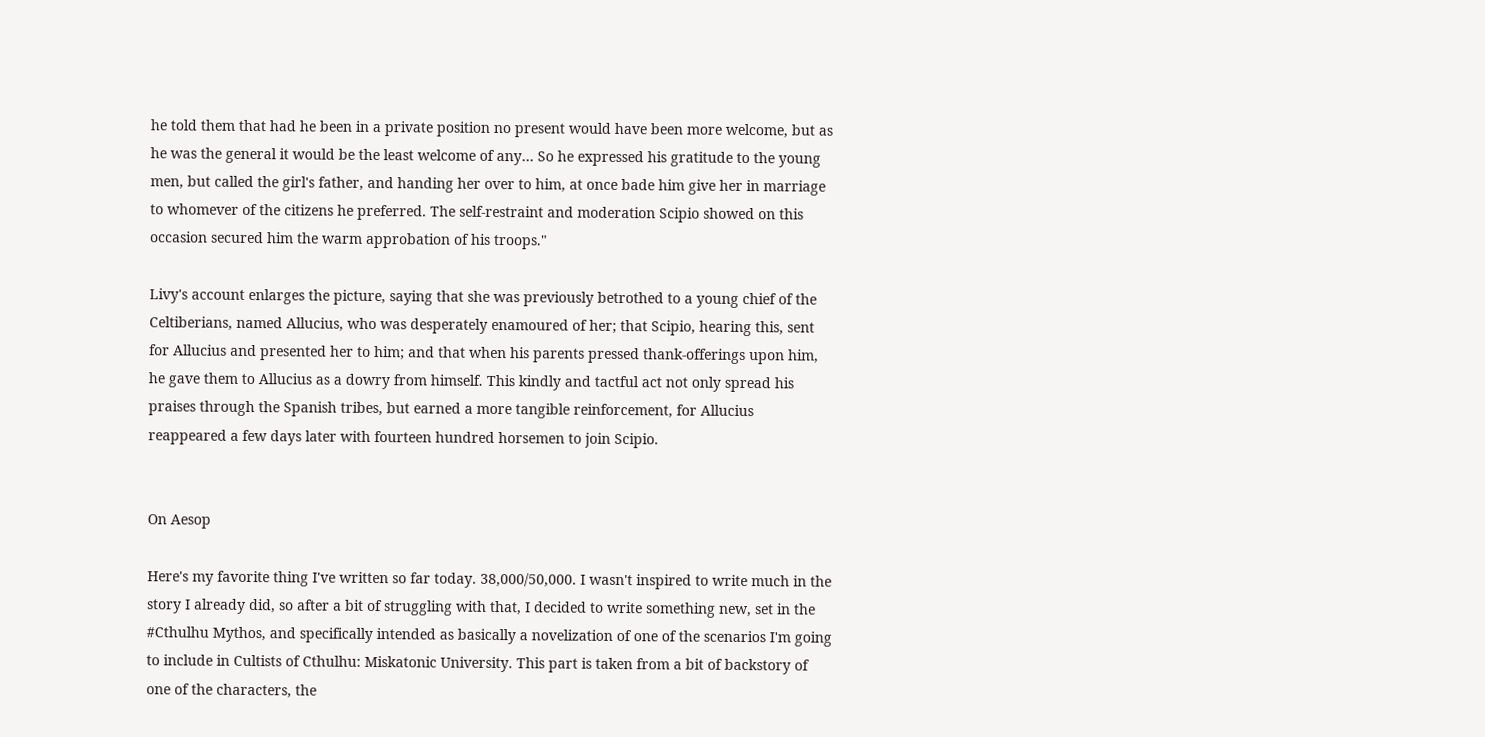he told them that had he been in a private position no present would have been more welcome, but as he was the general it would be the least welcome of any… So he expressed his gratitude to the young men, but called the girl's father, and handing her over to him, at once bade him give her in marriage to whomever of the citizens he preferred. The self-restraint and moderation Scipio showed on this occasion secured him the warm approbation of his troops."

Livy's account enlarges the picture, saying that she was previously betrothed to a young chief of the Celtiberians, named Allucius, who was desperately enamoured of her; that Scipio, hearing this, sent for Allucius and presented her to him; and that when his parents pressed thank-offerings upon him, he gave them to Allucius as a dowry from himself. This kindly and tactful act not only spread his praises through the Spanish tribes, but earned a more tangible reinforcement, for Allucius reappeared a few days later with fourteen hundred horsemen to join Scipio.


On Aesop

Here's my favorite thing I've written so far today. 38,000/50,000. I wasn't inspired to write much in the story I already did, so after a bit of struggling with that, I decided to write something new, set in the #Cthulhu Mythos, and specifically intended as basically a novelization of one of the scenarios I'm going to include in Cultists of Cthulhu: Miskatonic University. This part is taken from a bit of backstory of one of the characters, the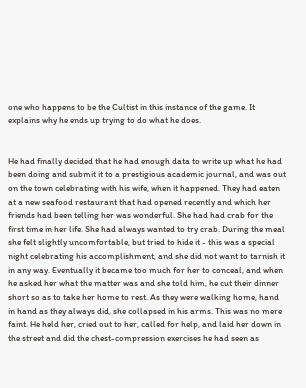one who happens to be the Cultist in this instance of the game. It explains why he ends up trying to do what he does.


He had finally decided that he had enough data to write up what he had been doing and submit it to a prestigious academic journal, and was out on the town celebrating with his wife, when it happened. They had eaten at a new seafood restaurant that had opened recently and which her friends had been telling her was wonderful. She had had crab for the first time in her life. She had always wanted to try crab. During the meal she felt slightly uncomfortable, but tried to hide it - this was a special night celebrating his accomplishment, and she did not want to tarnish it in any way. Eventually it became too much for her to conceal, and when he asked her what the matter was and she told him, he cut their dinner short so as to take her home to rest. As they were walking home, hand in hand as they always did, she collapsed in his arms. This was no mere faint. He held her, cried out to her, called for help, and laid her down in the street and did the chest-compression exercises he had seen as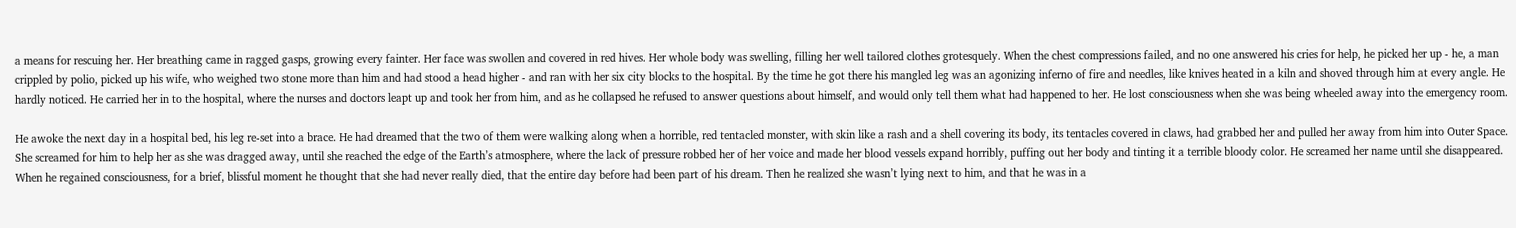a means for rescuing her. Her breathing came in ragged gasps, growing every fainter. Her face was swollen and covered in red hives. Her whole body was swelling, filling her well tailored clothes grotesquely. When the chest compressions failed, and no one answered his cries for help, he picked her up - he, a man crippled by polio, picked up his wife, who weighed two stone more than him and had stood a head higher - and ran with her six city blocks to the hospital. By the time he got there his mangled leg was an agonizing inferno of fire and needles, like knives heated in a kiln and shoved through him at every angle. He hardly noticed. He carried her in to the hospital, where the nurses and doctors leapt up and took her from him, and as he collapsed he refused to answer questions about himself, and would only tell them what had happened to her. He lost consciousness when she was being wheeled away into the emergency room.

He awoke the next day in a hospital bed, his leg re-set into a brace. He had dreamed that the two of them were walking along when a horrible, red tentacled monster, with skin like a rash and a shell covering its body, its tentacles covered in claws, had grabbed her and pulled her away from him into Outer Space. She screamed for him to help her as she was dragged away, until she reached the edge of the Earth’s atmosphere, where the lack of pressure robbed her of her voice and made her blood vessels expand horribly, puffing out her body and tinting it a terrible bloody color. He screamed her name until she disappeared. When he regained consciousness, for a brief, blissful moment he thought that she had never really died, that the entire day before had been part of his dream. Then he realized she wasn’t lying next to him, and that he was in a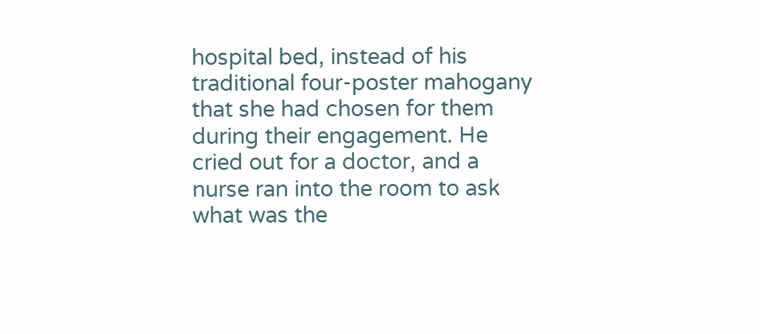hospital bed, instead of his traditional four-poster mahogany that she had chosen for them during their engagement. He cried out for a doctor, and a nurse ran into the room to ask what was the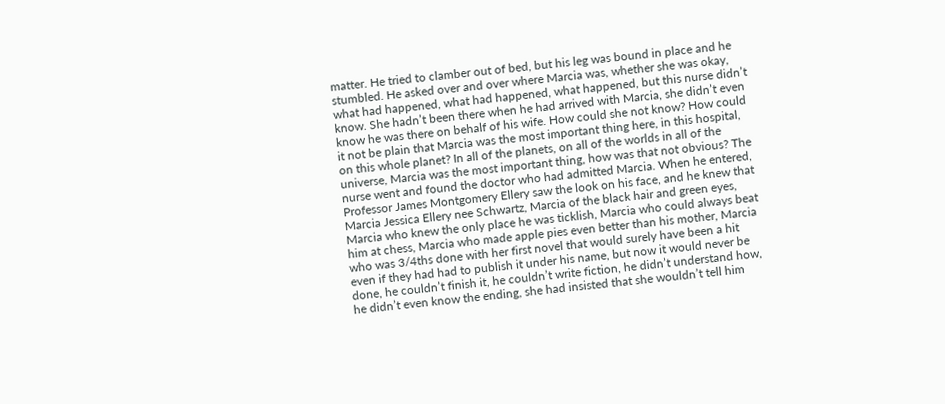matter. He tried to clamber out of bed, but his leg was bound in place and he stumbled. He asked over and over where Marcia was, whether she was okay, what had happened, what had happened, what happened, but this nurse didn’t know. She hadn’t been there when he had arrived with Marcia, she didn’t even know he was there on behalf of his wife. How could she not know? How could it not be plain that Marcia was the most important thing here, in this hospital, on this whole planet? In all of the planets, on all of the worlds in all of the universe, Marcia was the most important thing, how was that not obvious? The nurse went and found the doctor who had admitted Marcia. When he entered, Professor James Montgomery Ellery saw the look on his face, and he knew that Marcia Jessica Ellery nee Schwartz, Marcia of the black hair and green eyes, Marcia who knew the only place he was ticklish, Marcia who could always beat him at chess, Marcia who made apple pies even better than his mother, Marcia who was 3/4ths done with her first novel that would surely have been a hit even if they had had to publish it under his name, but now it would never be done, he couldn’t finish it, he couldn’t write fiction, he didn’t understand how, he didn’t even know the ending, she had insisted that she wouldn’t tell him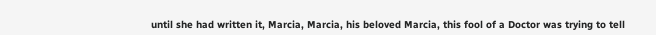until she had written it, Marcia, Marcia, his beloved Marcia, this fool of a Doctor was trying to tell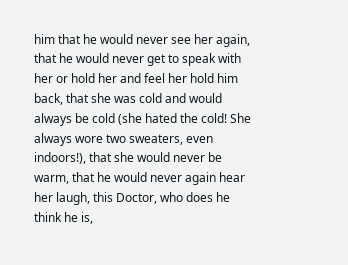him that he would never see her again, that he would never get to speak with her or hold her and feel her hold him back, that she was cold and would always be cold (she hated the cold! She always wore two sweaters, even indoors!), that she would never be warm, that he would never again hear her laugh, this Doctor, who does he think he is,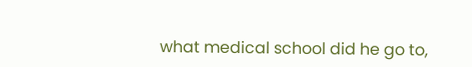what medical school did he go to,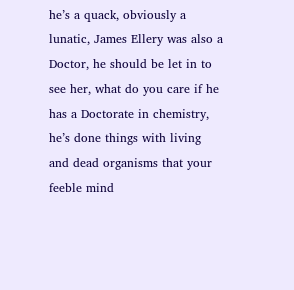he’s a quack, obviously a lunatic, James Ellery was also a Doctor, he should be let in to see her, what do you care if he has a Doctorate in chemistry, he’s done things with living and dead organisms that your feeble mind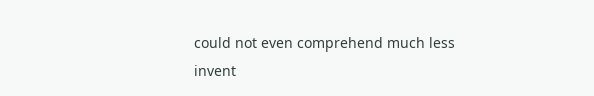could not even comprehend much less invent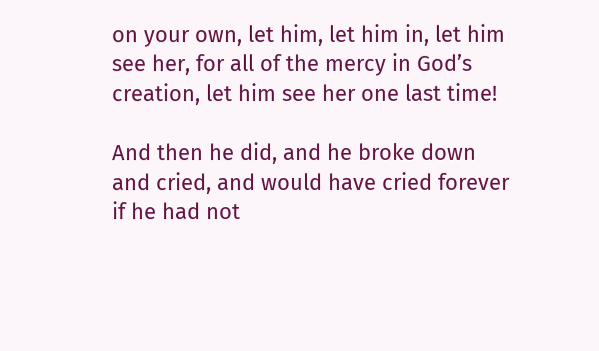on your own, let him, let him in, let him see her, for all of the mercy in God’s creation, let him see her one last time!

And then he did, and he broke down and cried, and would have cried forever if he had not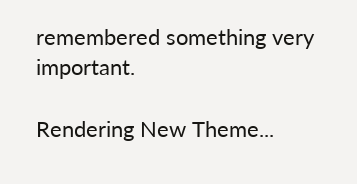remembered something very important.

Rendering New Theme...